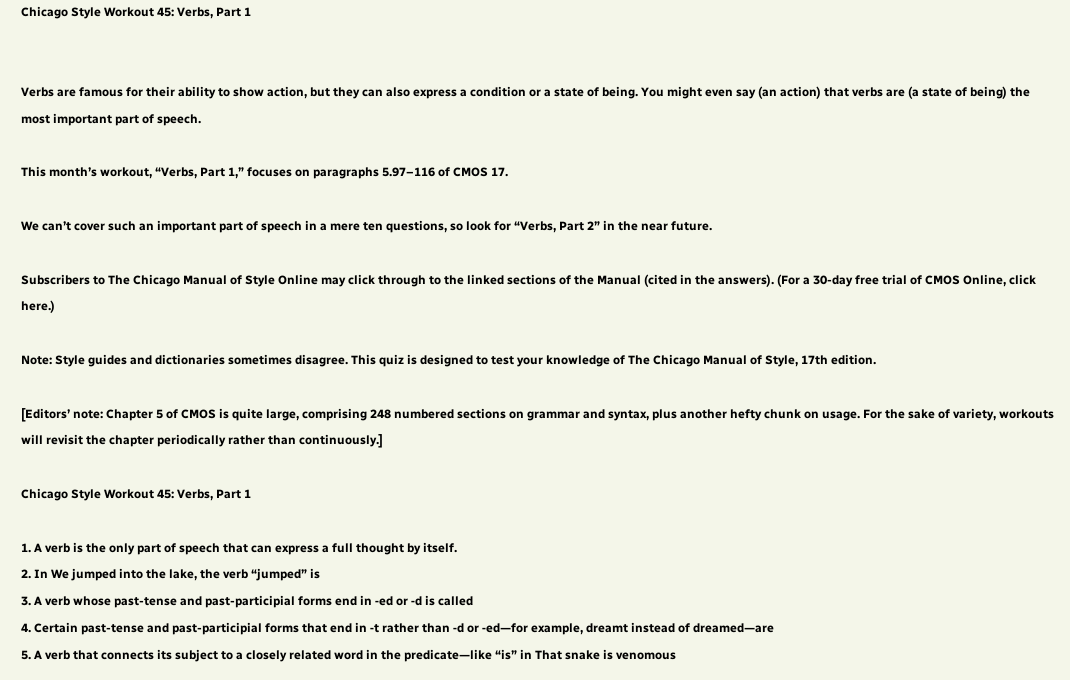Chicago Style Workout 45: Verbs, Part 1


Verbs are famous for their ability to show action, but they can also express a condition or a state of being. You might even say (an action) that verbs are (a state of being) the most important part of speech.

This month’s workout, “Verbs, Part 1,” focuses on paragraphs 5.97–116 of CMOS 17.

We can’t cover such an important part of speech in a mere ten questions, so look for “Verbs, Part 2” in the near future.

Subscribers to The Chicago Manual of Style Online may click through to the linked sections of the Manual (cited in the answers). (For a 30-day free trial of CMOS Online, click here.)

Note: Style guides and dictionaries sometimes disagree. This quiz is designed to test your knowledge of The Chicago Manual of Style, 17th edition.

[Editors’ note: Chapter 5 of CMOS is quite large, comprising 248 numbered sections on grammar and syntax, plus another hefty chunk on usage. For the sake of variety, workouts will revisit the chapter periodically rather than continuously.]

Chicago Style Workout 45: Verbs, Part 1

1. A verb is the only part of speech that can express a full thought by itself.
2. In We jumped into the lake, the verb “jumped” is
3. A verb whose past-tense and past-participial forms end in ‑ed or ‑d is called
4. Certain past-tense and past-participial forms that end in ‑t rather than ‑d or ‑ed—for example, dreamt instead of dreamed—are
5. A verb that connects its subject to a closely related word in the predicate—like “is” in That snake is venomous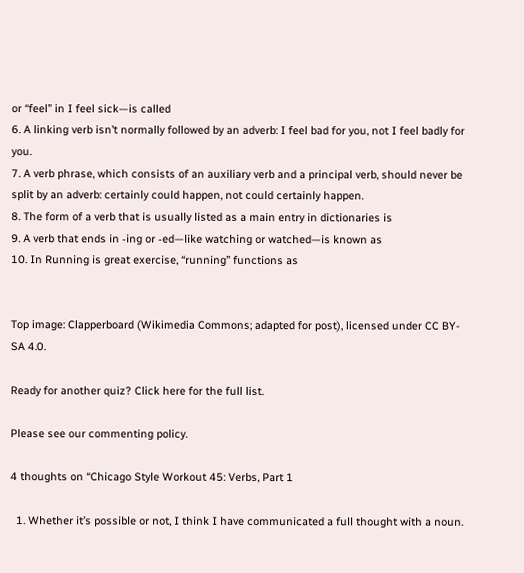or “feel” in I feel sick—is called
6. A linking verb isn’t normally followed by an adverb: I feel bad for you, not I feel badly for you.
7. A verb phrase, which consists of an auxiliary verb and a principal verb, should never be split by an adverb: certainly could happen, not could certainly happen.
8. The form of a verb that is usually listed as a main entry in dictionaries is
9. A verb that ends in ‑ing or ‑ed—like watching or watched—is known as
10. In Running is great exercise, “running” functions as


Top image: Clapperboard (Wikimedia Commons; adapted for post), licensed under CC BY-SA 4.0.

Ready for another quiz? Click here for the full list.

Please see our commenting policy.

4 thoughts on “Chicago Style Workout 45: Verbs, Part 1

  1. Whether it’s possible or not, I think I have communicated a full thought with a noun.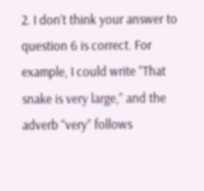2. I don’t think your answer to question 6 is correct. For example, I could write “That snake is very large,” and the adverb “very” follows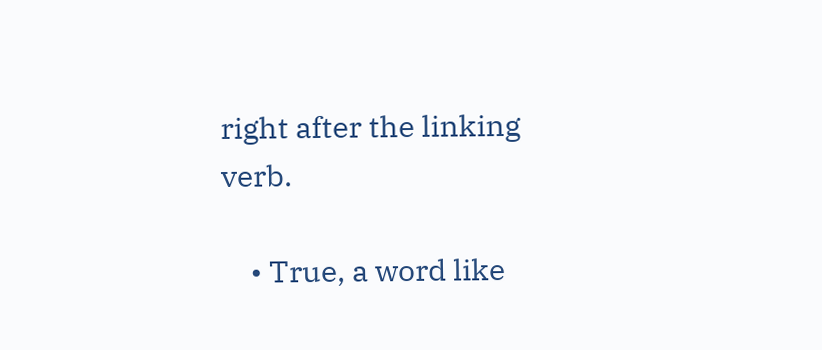right after the linking verb.

    • True, a word like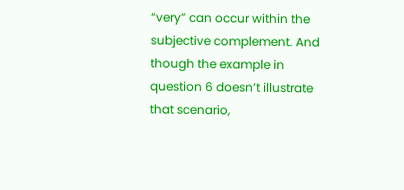“very” can occur within the subjective complement. And though the example in question 6 doesn’t illustrate that scenario,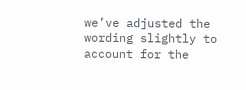we’ve adjusted the wording slightly to account for the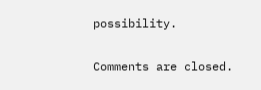possibility.

Comments are closed.